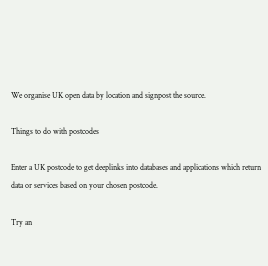We organise UK open data by location and signpost the source.

Things to do with postcodes

Enter a UK postcode to get deeplinks into databases and applications which return data or services based on your chosen postcode.

Try an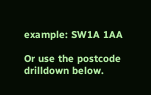example: SW1A 1AA

Or use the postcode drilldown below.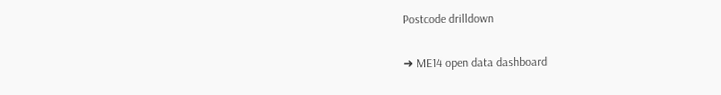Postcode drilldown

➜ ME14 open data dashboard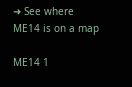➜ See where ME14 is on a map

ME14 1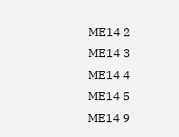ME14 2
ME14 3
ME14 4
ME14 5
ME14 9